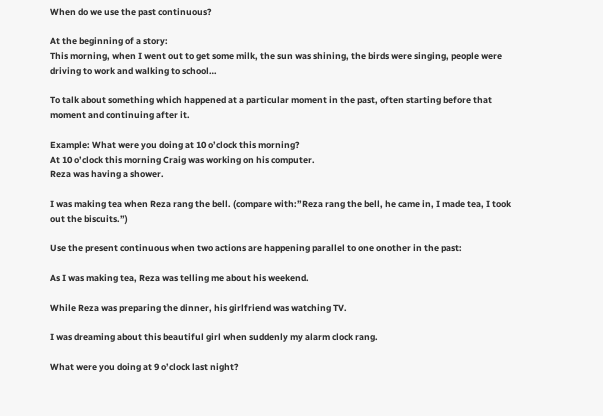When do we use the past continuous?

At the beginning of a story:
This morning, when I went out to get some milk, the sun was shining, the birds were singing, people were driving to work and walking to school…

To talk about something which happened at a particular moment in the past, often starting before that moment and continuing after it.

Example: What were you doing at 10 o’clock this morning?
At 10 o’clock this morning Craig was working on his computer.
Reza was having a shower.

I was making tea when Reza rang the bell. (compare with:”Reza rang the bell, he came in, I made tea, I took out the biscuits.”)

Use the present continuous when two actions are happening parallel to one onother in the past:

As I was making tea, Reza was telling me about his weekend.

While Reza was preparing the dinner, his girlfriend was watching TV.

I was dreaming about this beautiful girl when suddenly my alarm clock rang.

What were you doing at 9 o’clock last night?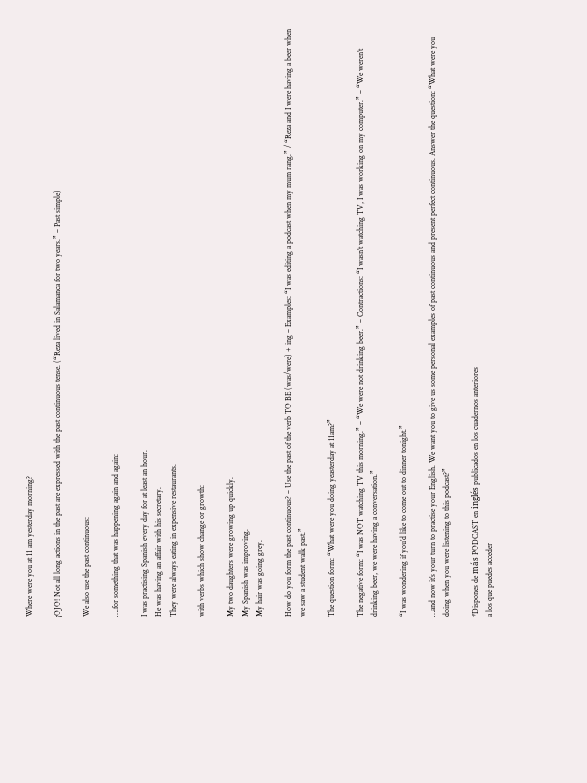Where were you at 11 am yesterday morning?

¡OJO! Not all long actions in the past are expressed with the past continuous tense. (“Reza lived in Salamanca for two years.” – Past simple)

We also use the past continuous:

….for something that was happening again and again:

I was practising Spanish every day for at least an hour.
He was having an affair with his secretary.
They were always eating in expensive restaurants.

with verbs which show change or growth:

My two daughters were growing up quickly.
My Spanish was improving.
My hair was going grey.

How do you form the past continuous? – Use the past of the verb TO BE (was/were) + ing – Examples: “I was editing a podcast when my mum rang.” / “Reza and I were having a beer when we saw a student walk past.”

The question form: “What were you doing yeasterday at 11am?”

The negative form: “I was NOT watching TV this morning.” – “We were not drinking beer.” – Contractions: “I wasn’t watching TV, I was working on my computer.” – “We weren’t drinking beer, we were having a conversation.”

“I was wondering if you’d like to come out to dinner tonight.”

…and now it’s your turn to practise your English. We want you to give us some personal examples of past continuous and present perfect continuous. Answer the question: “What were you doing when you were listening to this podcast?”

*Dispones de más PODCAST en inglés publicados en los cuadernos anteriores
a los que puedes acceder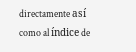directamente así como al índice de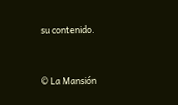su contenido.


© La Mansión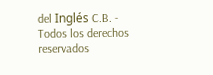del Inglés C.B. - Todos los derechos reservados